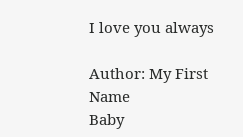I love you always

Author: My First Name
Baby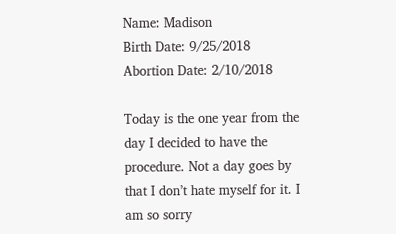Name: Madison
Birth Date: 9/25/2018
Abortion Date: 2/10/2018

Today is the one year from the day I decided to have the procedure. Not a day goes by that I don’t hate myself for it. I am so sorry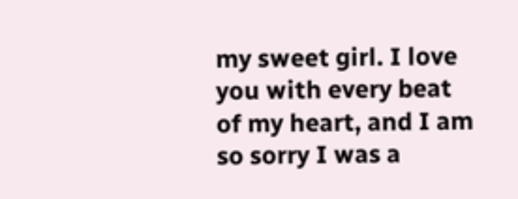my sweet girl. I love you with every beat of my heart, and I am so sorry I was a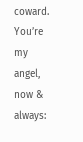coward. You’re my angel, now & always: